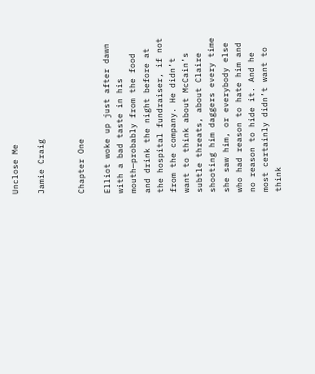Unclose Me

Jamie Craig


Chapter One

Elliot woke up just after dawn with a bad taste in his mouth—probably from the food and drink the night before at the hospital fundraiser, if not from the company. He didn’t want to think about McCain’s subtle threats, about Claire shooting him daggers every time she saw him, or everybody else who had reason to hate him and no reason to hide it. And he most certainly didn’t want to think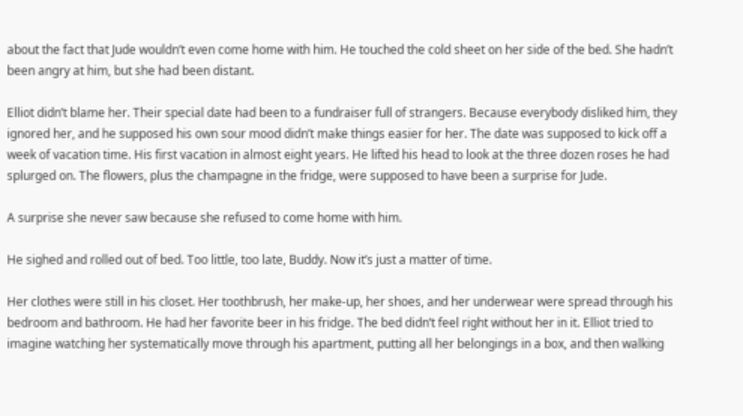about the fact that Jude wouldn’t even come home with him. He touched the cold sheet on her side of the bed. She hadn’t been angry at him, but she had been distant.

Elliot didn’t blame her. Their special date had been to a fundraiser full of strangers. Because everybody disliked him, they ignored her, and he supposed his own sour mood didn’t make things easier for her. The date was supposed to kick off a week of vacation time. His first vacation in almost eight years. He lifted his head to look at the three dozen roses he had splurged on. The flowers, plus the champagne in the fridge, were supposed to have been a surprise for Jude.

A surprise she never saw because she refused to come home with him.

He sighed and rolled out of bed. Too little, too late, Buddy. Now it’s just a matter of time.

Her clothes were still in his closet. Her toothbrush, her make-up, her shoes, and her underwear were spread through his bedroom and bathroom. He had her favorite beer in his fridge. The bed didn’t feel right without her in it. Elliot tried to imagine watching her systematically move through his apartment, putting all her belongings in a box, and then walking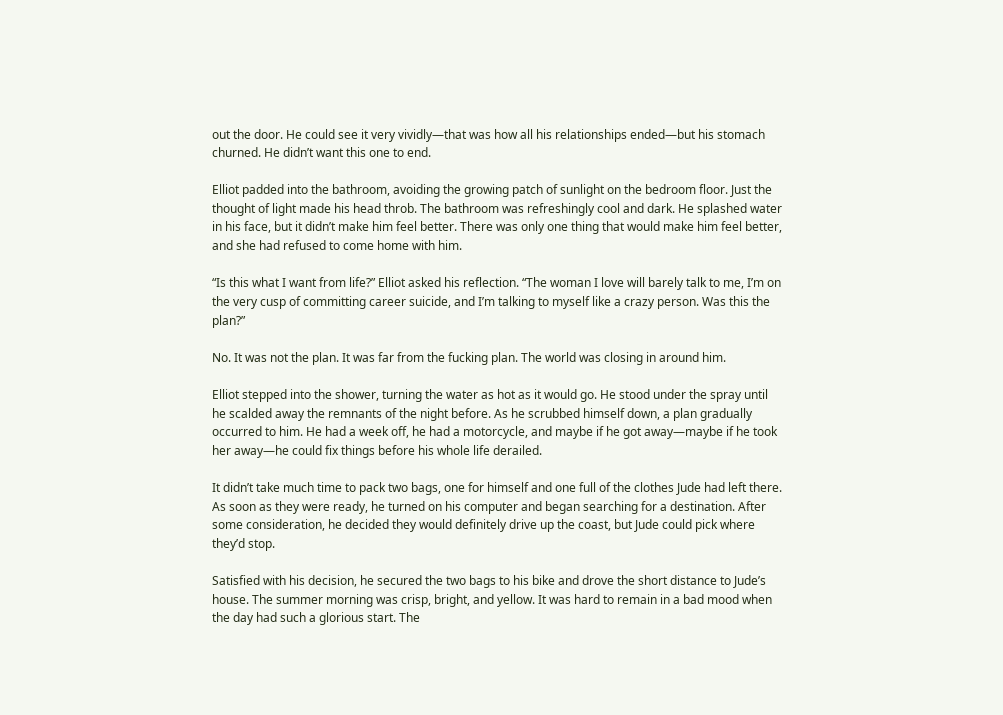out the door. He could see it very vividly—that was how all his relationships ended—but his stomach churned. He didn’t want this one to end.

Elliot padded into the bathroom, avoiding the growing patch of sunlight on the bedroom floor. Just the thought of light made his head throb. The bathroom was refreshingly cool and dark. He splashed water in his face, but it didn’t make him feel better. There was only one thing that would make him feel better, and she had refused to come home with him.

“Is this what I want from life?” Elliot asked his reflection. “The woman I love will barely talk to me, I’m on the very cusp of committing career suicide, and I’m talking to myself like a crazy person. Was this the plan?”

No. It was not the plan. It was far from the fucking plan. The world was closing in around him.

Elliot stepped into the shower, turning the water as hot as it would go. He stood under the spray until he scalded away the remnants of the night before. As he scrubbed himself down, a plan gradually occurred to him. He had a week off, he had a motorcycle, and maybe if he got away—maybe if he took her away—he could fix things before his whole life derailed.

It didn’t take much time to pack two bags, one for himself and one full of the clothes Jude had left there. As soon as they were ready, he turned on his computer and began searching for a destination. After some consideration, he decided they would definitely drive up the coast, but Jude could pick where they’d stop.

Satisfied with his decision, he secured the two bags to his bike and drove the short distance to Jude’s house. The summer morning was crisp, bright, and yellow. It was hard to remain in a bad mood when the day had such a glorious start. The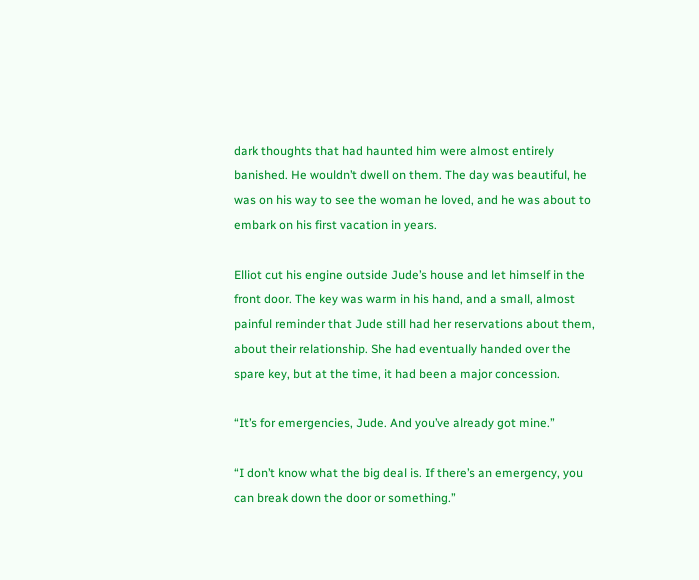dark thoughts that had haunted him were almost entirely banished. He wouldn’t dwell on them. The day was beautiful, he was on his way to see the woman he loved, and he was about to embark on his first vacation in years.

Elliot cut his engine outside Jude’s house and let himself in the front door. The key was warm in his hand, and a small, almost painful reminder that Jude still had her reservations about them, about their relationship. She had eventually handed over the spare key, but at the time, it had been a major concession.

“It’s for emergencies, Jude. And you’ve already got mine.”

“I don’t know what the big deal is. If there’s an emergency, you can break down the door or something.”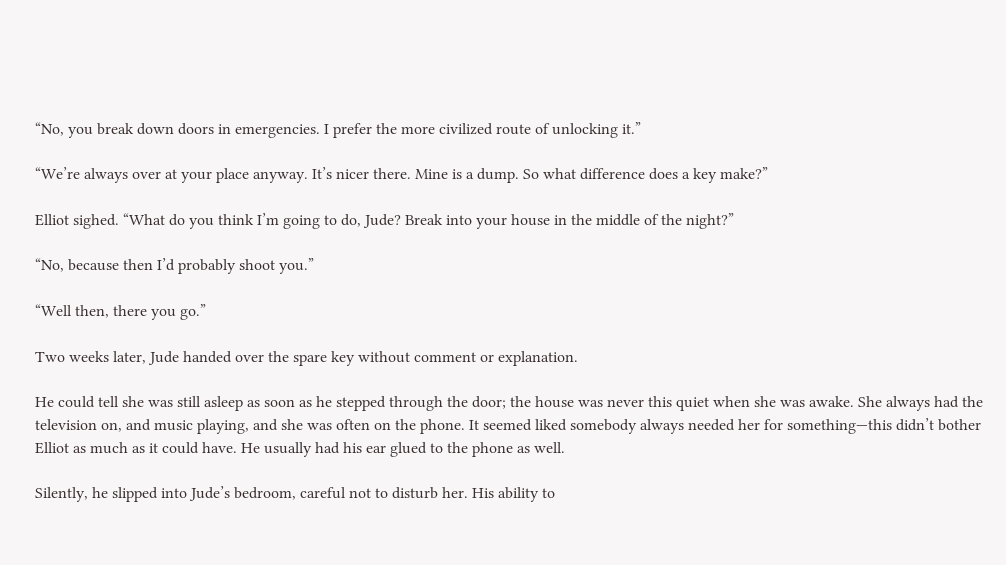“No, you break down doors in emergencies. I prefer the more civilized route of unlocking it.”

“We’re always over at your place anyway. It’s nicer there. Mine is a dump. So what difference does a key make?”

Elliot sighed. “What do you think I’m going to do, Jude? Break into your house in the middle of the night?”

“No, because then I’d probably shoot you.”

“Well then, there you go.”

Two weeks later, Jude handed over the spare key without comment or explanation.

He could tell she was still asleep as soon as he stepped through the door; the house was never this quiet when she was awake. She always had the television on, and music playing, and she was often on the phone. It seemed liked somebody always needed her for something—this didn’t bother Elliot as much as it could have. He usually had his ear glued to the phone as well.

Silently, he slipped into Jude’s bedroom, careful not to disturb her. His ability to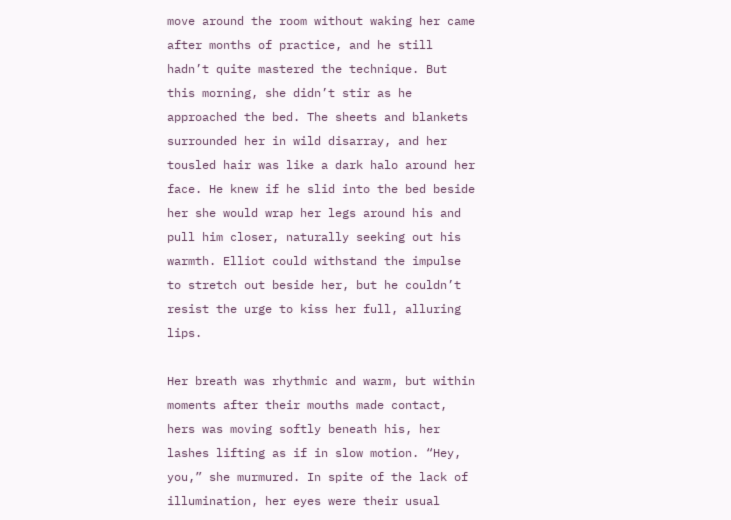move around the room without waking her came after months of practice, and he still hadn’t quite mastered the technique. But this morning, she didn’t stir as he approached the bed. The sheets and blankets surrounded her in wild disarray, and her tousled hair was like a dark halo around her face. He knew if he slid into the bed beside her she would wrap her legs around his and pull him closer, naturally seeking out his warmth. Elliot could withstand the impulse to stretch out beside her, but he couldn’t resist the urge to kiss her full, alluring lips.

Her breath was rhythmic and warm, but within moments after their mouths made contact, hers was moving softly beneath his, her lashes lifting as if in slow motion. “Hey, you,” she murmured. In spite of the lack of illumination, her eyes were their usual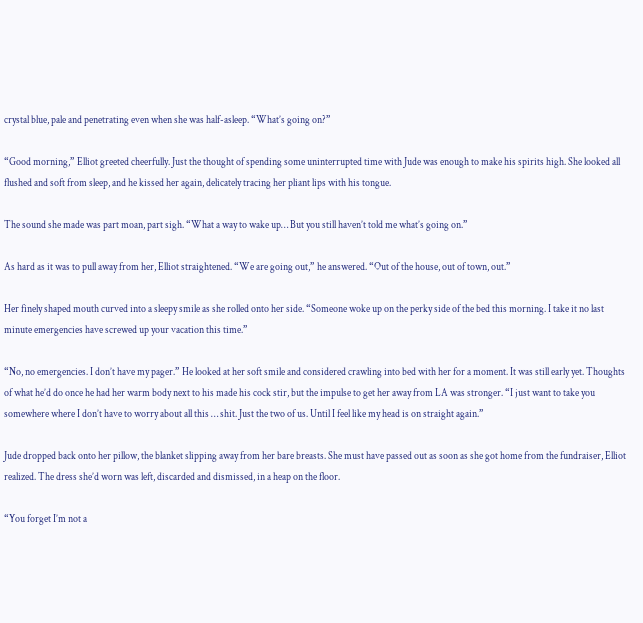crystal blue, pale and penetrating even when she was half-asleep. “What’s going on?”

“Good morning,” Elliot greeted cheerfully. Just the thought of spending some uninterrupted time with Jude was enough to make his spirits high. She looked all flushed and soft from sleep, and he kissed her again, delicately tracing her pliant lips with his tongue.

The sound she made was part moan, part sigh. “What a way to wake up… But you still haven’t told me what’s going on.”

As hard as it was to pull away from her, Elliot straightened. “We are going out,” he answered. “Out of the house, out of town, out.”

Her finely shaped mouth curved into a sleepy smile as she rolled onto her side. “Someone woke up on the perky side of the bed this morning. I take it no last minute emergencies have screwed up your vacation this time.”

“No, no emergencies. I don’t have my pager.” He looked at her soft smile and considered crawling into bed with her for a moment. It was still early yet. Thoughts of what he’d do once he had her warm body next to his made his cock stir, but the impulse to get her away from LA was stronger. “I just want to take you somewhere where I don’t have to worry about all this … shit. Just the two of us. Until I feel like my head is on straight again.”

Jude dropped back onto her pillow, the blanket slipping away from her bare breasts. She must have passed out as soon as she got home from the fundraiser, Elliot realized. The dress she’d worn was left, discarded and dismissed, in a heap on the floor.

“You forget I’m not a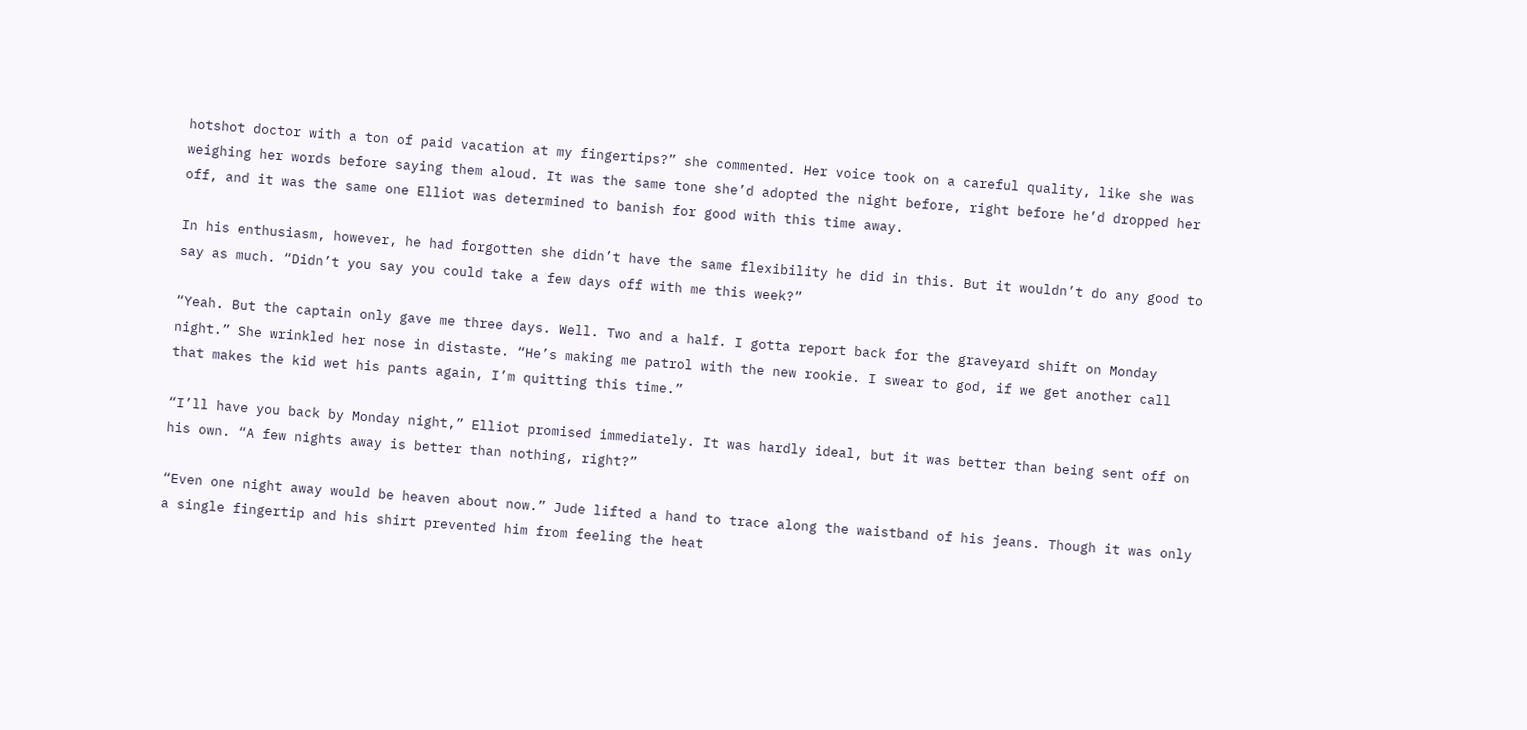hotshot doctor with a ton of paid vacation at my fingertips?” she commented. Her voice took on a careful quality, like she was weighing her words before saying them aloud. It was the same tone she’d adopted the night before, right before he’d dropped her off, and it was the same one Elliot was determined to banish for good with this time away.

In his enthusiasm, however, he had forgotten she didn’t have the same flexibility he did in this. But it wouldn’t do any good to say as much. “Didn’t you say you could take a few days off with me this week?”

“Yeah. But the captain only gave me three days. Well. Two and a half. I gotta report back for the graveyard shift on Monday night.” She wrinkled her nose in distaste. “He’s making me patrol with the new rookie. I swear to god, if we get another call that makes the kid wet his pants again, I’m quitting this time.”

“I’ll have you back by Monday night,” Elliot promised immediately. It was hardly ideal, but it was better than being sent off on his own. “A few nights away is better than nothing, right?”

“Even one night away would be heaven about now.” Jude lifted a hand to trace along the waistband of his jeans. Though it was only a single fingertip and his shirt prevented him from feeling the heat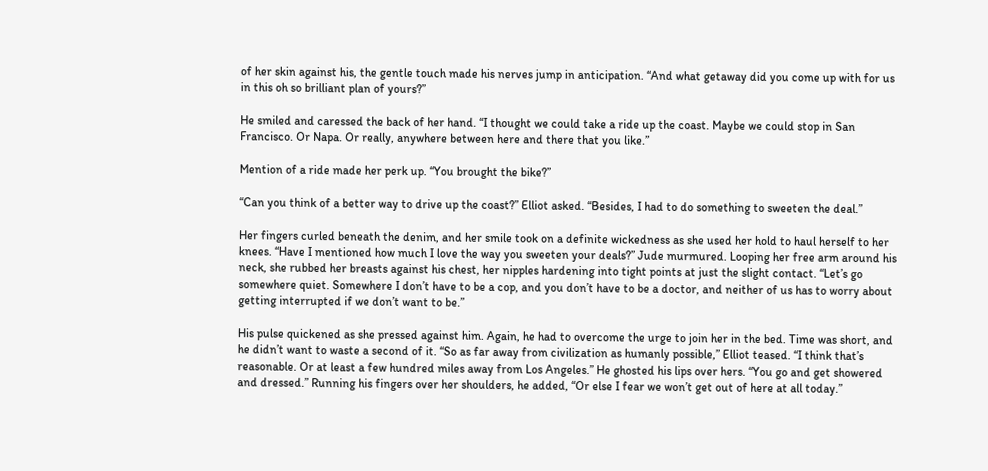of her skin against his, the gentle touch made his nerves jump in anticipation. “And what getaway did you come up with for us in this oh so brilliant plan of yours?”

He smiled and caressed the back of her hand. “I thought we could take a ride up the coast. Maybe we could stop in San Francisco. Or Napa. Or really, anywhere between here and there that you like.”

Mention of a ride made her perk up. “You brought the bike?”

“Can you think of a better way to drive up the coast?” Elliot asked. “Besides, I had to do something to sweeten the deal.”

Her fingers curled beneath the denim, and her smile took on a definite wickedness as she used her hold to haul herself to her knees. “Have I mentioned how much I love the way you sweeten your deals?” Jude murmured. Looping her free arm around his neck, she rubbed her breasts against his chest, her nipples hardening into tight points at just the slight contact. “Let’s go somewhere quiet. Somewhere I don’t have to be a cop, and you don’t have to be a doctor, and neither of us has to worry about getting interrupted if we don’t want to be.”

His pulse quickened as she pressed against him. Again, he had to overcome the urge to join her in the bed. Time was short, and he didn’t want to waste a second of it. “So as far away from civilization as humanly possible,” Elliot teased. “I think that’s reasonable. Or at least a few hundred miles away from Los Angeles.” He ghosted his lips over hers. “You go and get showered and dressed.” Running his fingers over her shoulders, he added, “Or else I fear we won’t get out of here at all today.”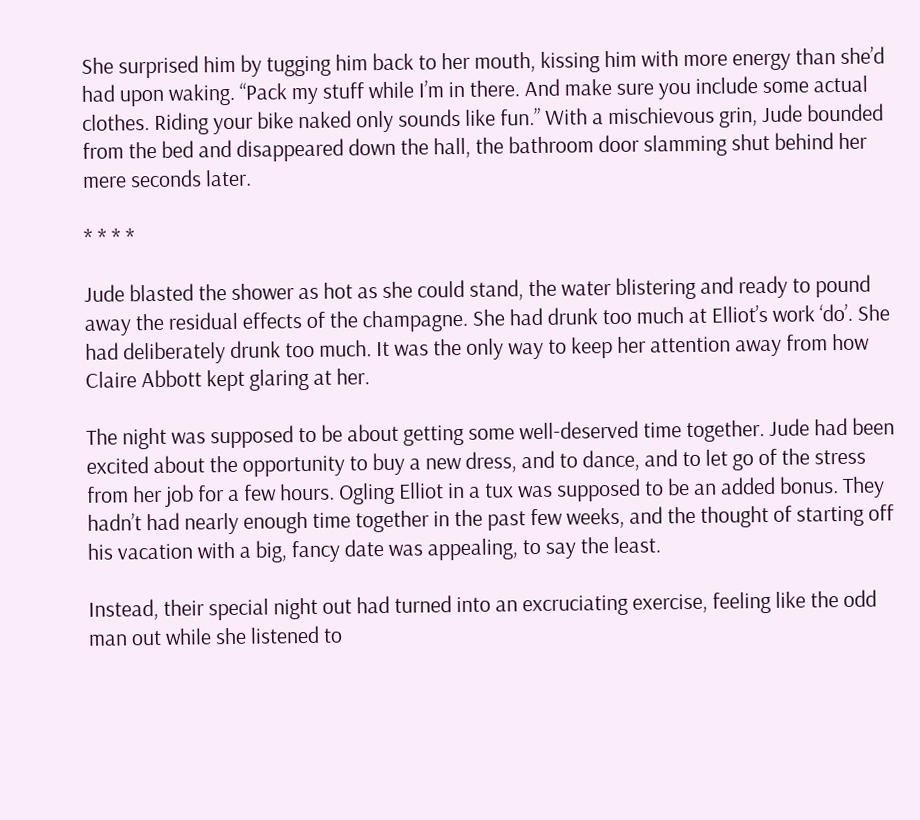She surprised him by tugging him back to her mouth, kissing him with more energy than she’d had upon waking. “Pack my stuff while I’m in there. And make sure you include some actual clothes. Riding your bike naked only sounds like fun.” With a mischievous grin, Jude bounded from the bed and disappeared down the hall, the bathroom door slamming shut behind her mere seconds later.

* * * *

Jude blasted the shower as hot as she could stand, the water blistering and ready to pound away the residual effects of the champagne. She had drunk too much at Elliot’s work ‘do’. She had deliberately drunk too much. It was the only way to keep her attention away from how Claire Abbott kept glaring at her.

The night was supposed to be about getting some well-deserved time together. Jude had been excited about the opportunity to buy a new dress, and to dance, and to let go of the stress from her job for a few hours. Ogling Elliot in a tux was supposed to be an added bonus. They hadn’t had nearly enough time together in the past few weeks, and the thought of starting off his vacation with a big, fancy date was appealing, to say the least.

Instead, their special night out had turned into an excruciating exercise, feeling like the odd man out while she listened to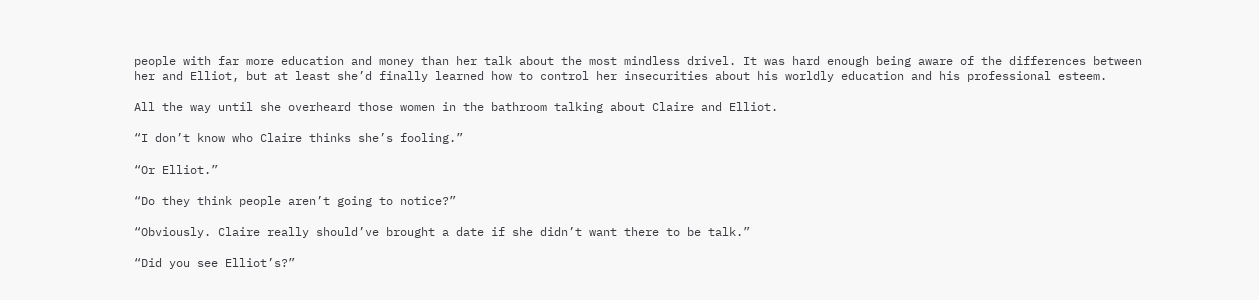people with far more education and money than her talk about the most mindless drivel. It was hard enough being aware of the differences between her and Elliot, but at least she’d finally learned how to control her insecurities about his worldly education and his professional esteem.

All the way until she overheard those women in the bathroom talking about Claire and Elliot.

“I don’t know who Claire thinks she’s fooling.”

“Or Elliot.”

“Do they think people aren’t going to notice?”

“Obviously. Claire really should’ve brought a date if she didn’t want there to be talk.”

“Did you see Elliot’s?”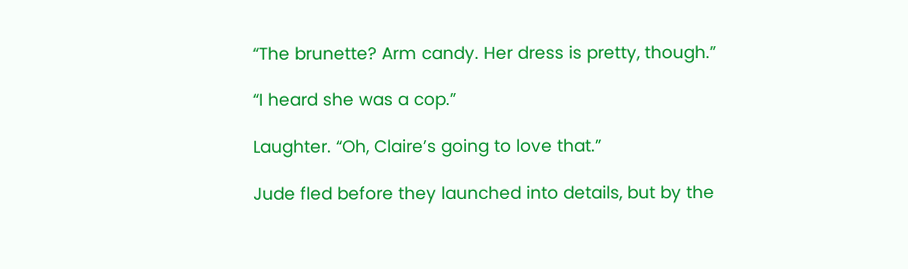“The brunette? Arm candy. Her dress is pretty, though.”

“I heard she was a cop.”

Laughter. “Oh, Claire’s going to love that.”

Jude fled before they launched into details, but by the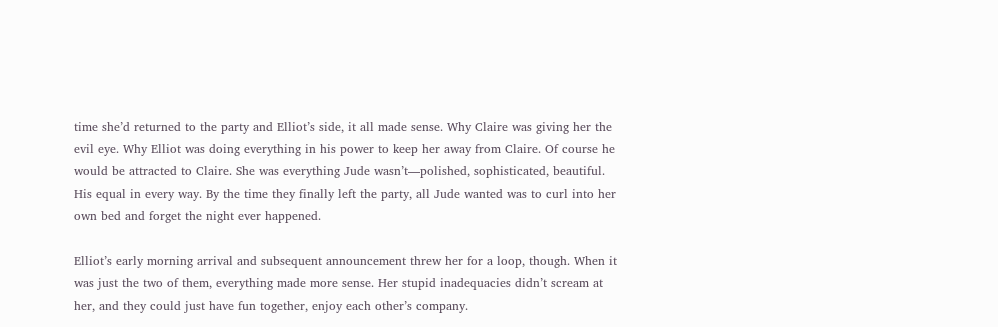time she’d returned to the party and Elliot’s side, it all made sense. Why Claire was giving her the evil eye. Why Elliot was doing everything in his power to keep her away from Claire. Of course he would be attracted to Claire. She was everything Jude wasn’t—polished, sophisticated, beautiful. His equal in every way. By the time they finally left the party, all Jude wanted was to curl into her own bed and forget the night ever happened.

Elliot’s early morning arrival and subsequent announcement threw her for a loop, though. When it was just the two of them, everything made more sense. Her stupid inadequacies didn’t scream at her, and they could just have fun together, enjoy each other’s company.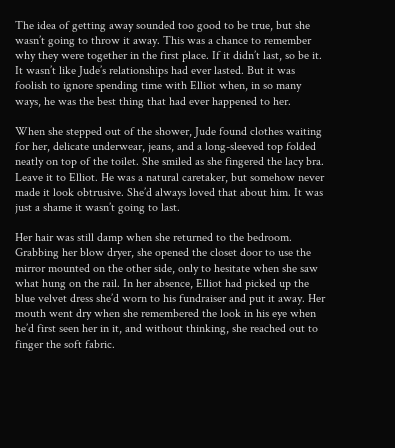The idea of getting away sounded too good to be true, but she wasn’t going to throw it away. This was a chance to remember why they were together in the first place. If it didn’t last, so be it. It wasn’t like Jude’s relationships had ever lasted. But it was foolish to ignore spending time with Elliot when, in so many ways, he was the best thing that had ever happened to her.

When she stepped out of the shower, Jude found clothes waiting for her, delicate underwear, jeans, and a long-sleeved top folded neatly on top of the toilet. She smiled as she fingered the lacy bra. Leave it to Elliot. He was a natural caretaker, but somehow never made it look obtrusive. She’d always loved that about him. It was just a shame it wasn’t going to last.

Her hair was still damp when she returned to the bedroom. Grabbing her blow dryer, she opened the closet door to use the mirror mounted on the other side, only to hesitate when she saw what hung on the rail. In her absence, Elliot had picked up the blue velvet dress she’d worn to his fundraiser and put it away. Her mouth went dry when she remembered the look in his eye when he’d first seen her in it, and without thinking, she reached out to finger the soft fabric.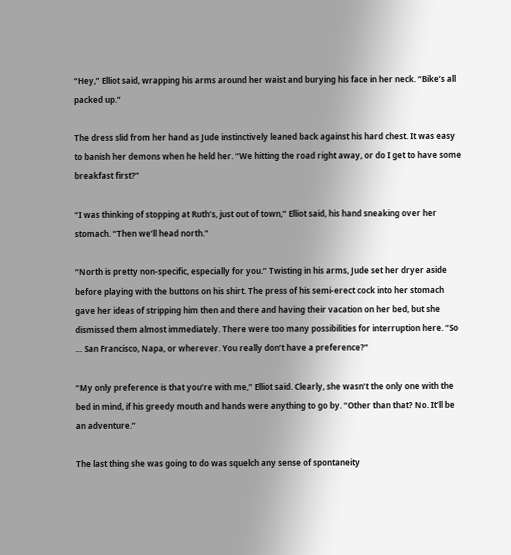“Hey,” Elliot said, wrapping his arms around her waist and burying his face in her neck. “Bike’s all packed up.”

The dress slid from her hand as Jude instinctively leaned back against his hard chest. It was easy to banish her demons when he held her. “We hitting the road right away, or do I get to have some breakfast first?”

“I was thinking of stopping at Ruth’s, just out of town,” Elliot said, his hand sneaking over her stomach. “Then we’ll head north.”

“North is pretty non-specific, especially for you.” Twisting in his arms, Jude set her dryer aside before playing with the buttons on his shirt. The press of his semi-erect cock into her stomach gave her ideas of stripping him then and there and having their vacation on her bed, but she dismissed them almost immediately. There were too many possibilities for interruption here. “So … San Francisco, Napa, or wherever. You really don’t have a preference?”

“My only preference is that you’re with me,” Elliot said. Clearly, she wasn’t the only one with the bed in mind, if his greedy mouth and hands were anything to go by. “Other than that? No. It’ll be an adventure.”

The last thing she was going to do was squelch any sense of spontaneity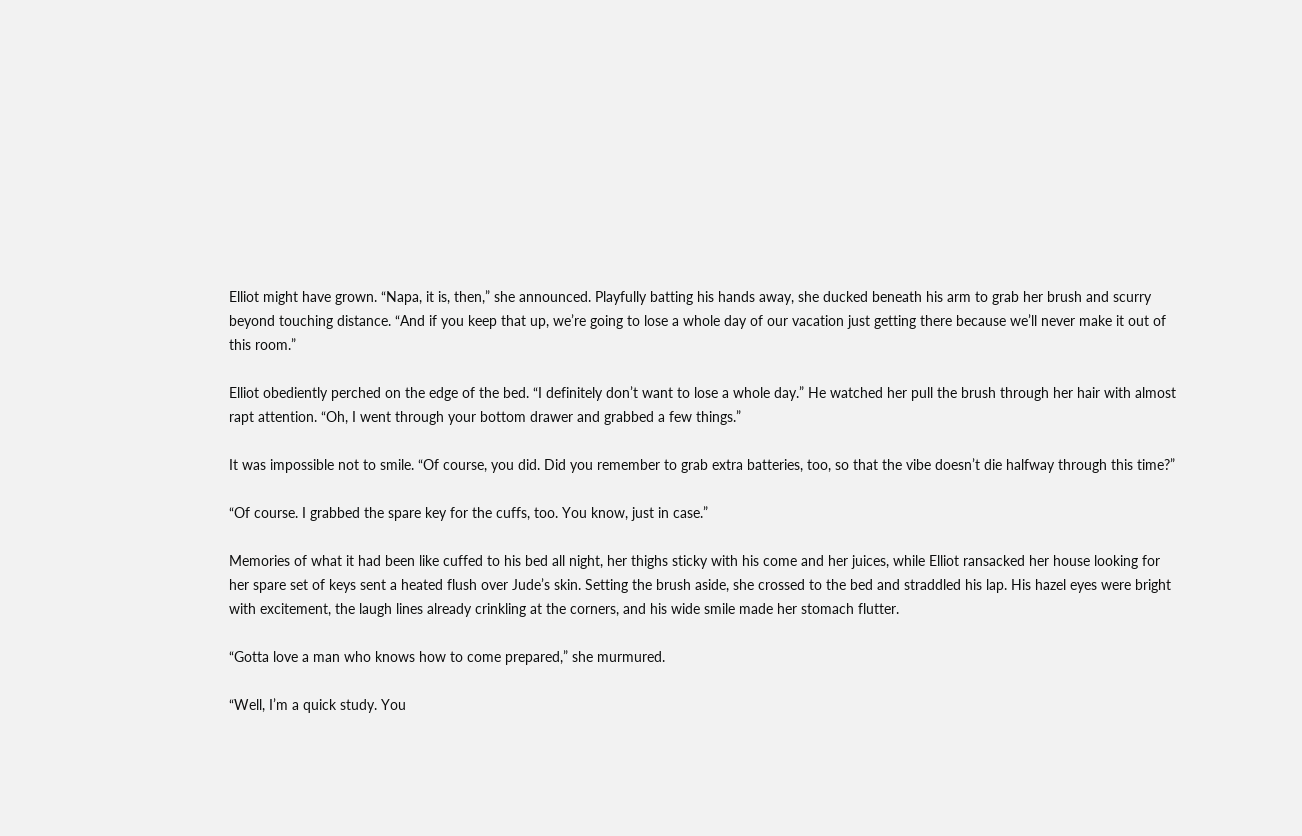Elliot might have grown. “Napa, it is, then,” she announced. Playfully batting his hands away, she ducked beneath his arm to grab her brush and scurry beyond touching distance. “And if you keep that up, we’re going to lose a whole day of our vacation just getting there because we’ll never make it out of this room.”

Elliot obediently perched on the edge of the bed. “I definitely don’t want to lose a whole day.” He watched her pull the brush through her hair with almost rapt attention. “Oh, I went through your bottom drawer and grabbed a few things.”

It was impossible not to smile. “Of course, you did. Did you remember to grab extra batteries, too, so that the vibe doesn’t die halfway through this time?”

“Of course. I grabbed the spare key for the cuffs, too. You know, just in case.”

Memories of what it had been like cuffed to his bed all night, her thighs sticky with his come and her juices, while Elliot ransacked her house looking for her spare set of keys sent a heated flush over Jude’s skin. Setting the brush aside, she crossed to the bed and straddled his lap. His hazel eyes were bright with excitement, the laugh lines already crinkling at the corners, and his wide smile made her stomach flutter.

“Gotta love a man who knows how to come prepared,” she murmured.

“Well, I’m a quick study. You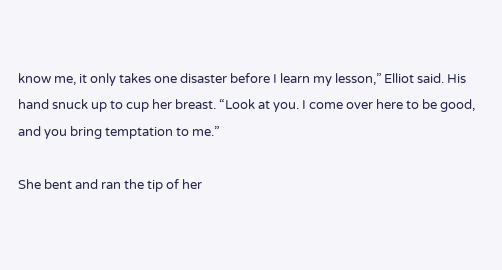know me, it only takes one disaster before I learn my lesson,” Elliot said. His hand snuck up to cup her breast. “Look at you. I come over here to be good, and you bring temptation to me.”

She bent and ran the tip of her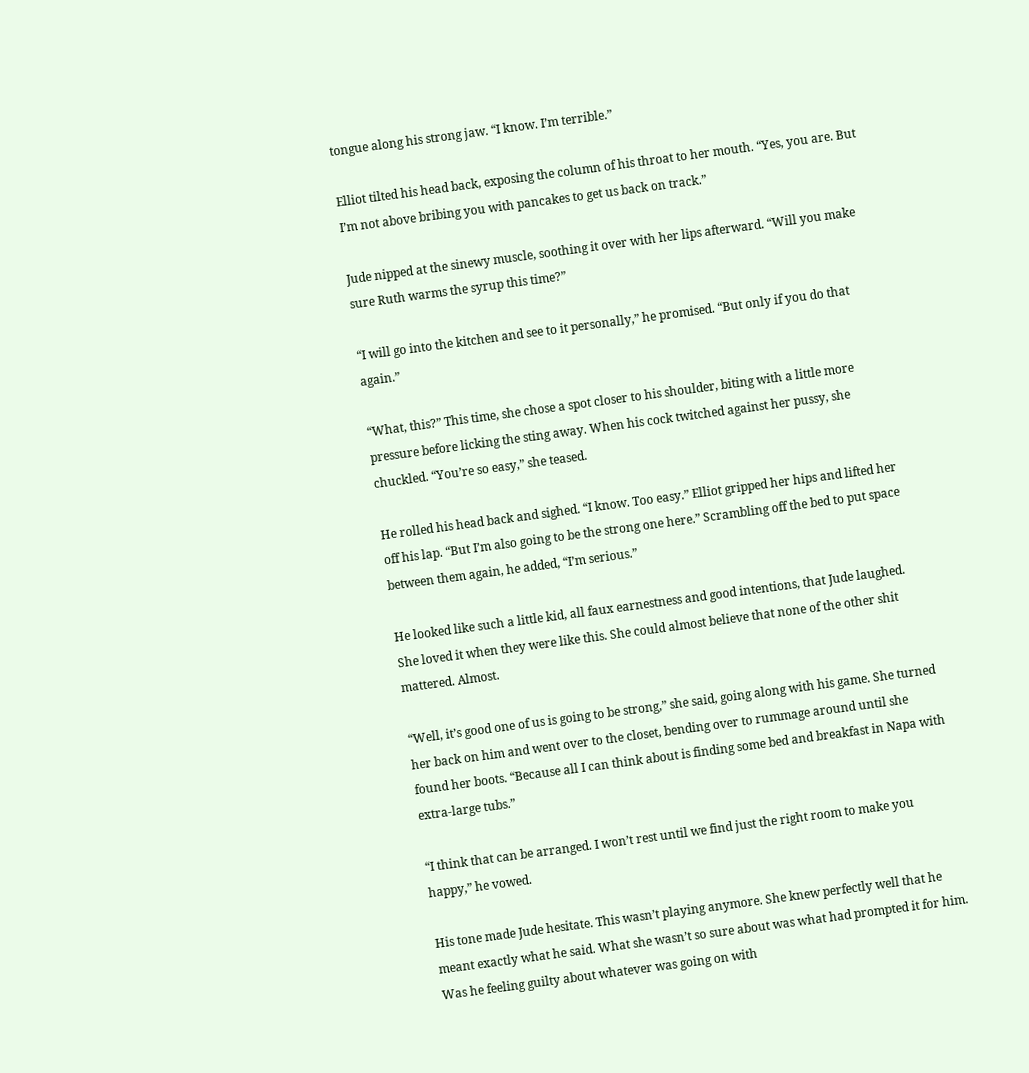tongue along his strong jaw. “I know. I’m terrible.”

Elliot tilted his head back, exposing the column of his throat to her mouth. “Yes, you are. But I’m not above bribing you with pancakes to get us back on track.”

Jude nipped at the sinewy muscle, soothing it over with her lips afterward. “Will you make sure Ruth warms the syrup this time?”

“I will go into the kitchen and see to it personally,” he promised. “But only if you do that again.”

“What, this?” This time, she chose a spot closer to his shoulder, biting with a little more pressure before licking the sting away. When his cock twitched against her pussy, she chuckled. “You’re so easy,” she teased.

He rolled his head back and sighed. “I know. Too easy.” Elliot gripped her hips and lifted her off his lap. “But I’m also going to be the strong one here.” Scrambling off the bed to put space between them again, he added, “I’m serious.”

He looked like such a little kid, all faux earnestness and good intentions, that Jude laughed. She loved it when they were like this. She could almost believe that none of the other shit mattered. Almost.

“Well, it’s good one of us is going to be strong,” she said, going along with his game. She turned her back on him and went over to the closet, bending over to rummage around until she found her boots. “Because all I can think about is finding some bed and breakfast in Napa with extra-large tubs.”

“I think that can be arranged. I won’t rest until we find just the right room to make you happy,” he vowed.

His tone made Jude hesitate. This wasn’t playing anymore. She knew perfectly well that he meant exactly what he said. What she wasn’t so sure about was what had prompted it for him. Was he feeling guilty about whatever was going on with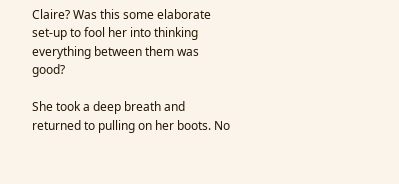Claire? Was this some elaborate set-up to fool her into thinking everything between them was good?

She took a deep breath and returned to pulling on her boots. No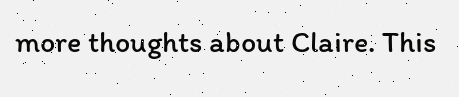more thoughts about Claire. This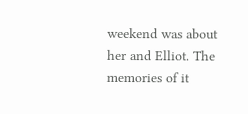weekend was about her and Elliot. The memories of it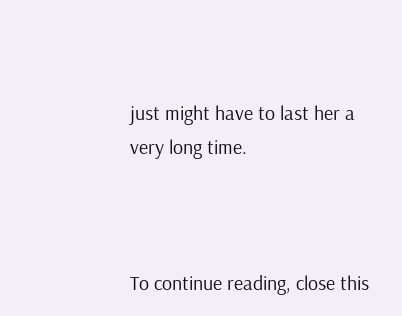just might have to last her a very long time.



To continue reading, close this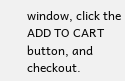window, click the ADD TO CART button, and checkout.